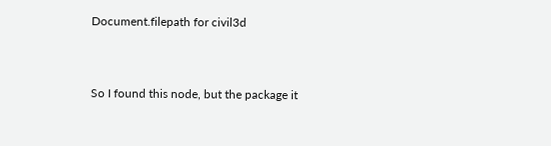Document.filepath for civil3d


So I found this node, but the package it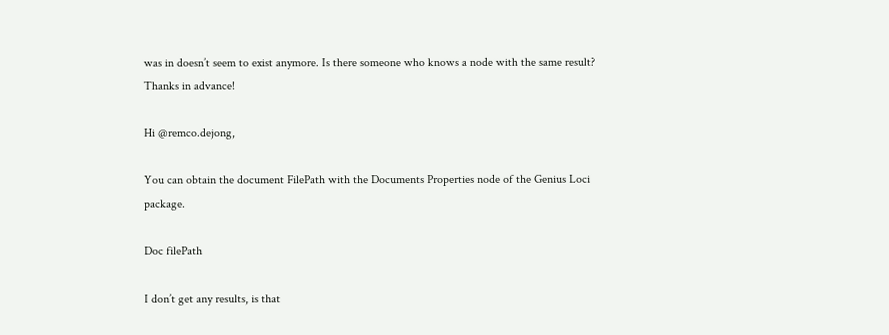was in doesn’t seem to exist anymore. Is there someone who knows a node with the same result?
Thanks in advance!

Hi @remco.dejong,

You can obtain the document FilePath with the Documents Properties node of the Genius Loci package.

Doc filePath

I don’t get any results, is that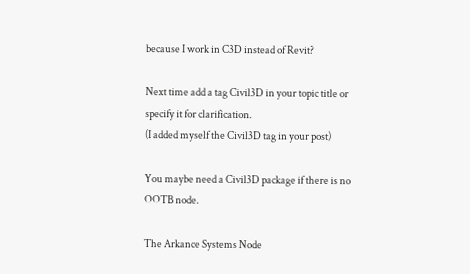because I work in C3D instead of Revit?

Next time add a tag Civil3D in your topic title or specify it for clarification.
(I added myself the Civil3D tag in your post)

You maybe need a Civil3D package if there is no OOTB node.

The Arkance Systems Node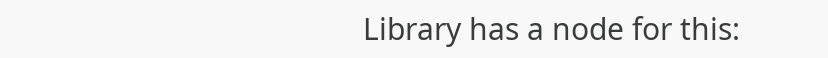Library has a node for this: